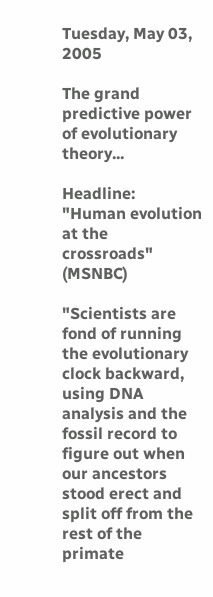Tuesday, May 03, 2005

The grand predictive power of evolutionary theory...

Headline: "Human evolution at the crossroads" (MSNBC)

"Scientists are fond of running the evolutionary clock backward, using DNA analysis and the fossil record to figure out when our ancestors stood erect and split off from the rest of the primate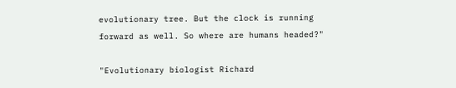evolutionary tree. But the clock is running forward as well. So where are humans headed?"

"Evolutionary biologist Richard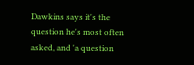Dawkins says it's the question he's most often asked, and 'a question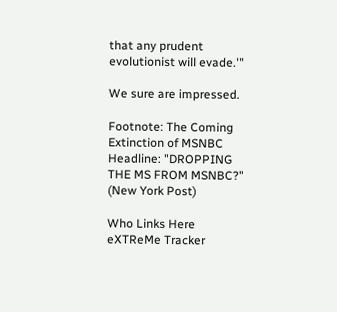that any prudent evolutionist will evade.'"

We sure are impressed.

Footnote: The Coming Extinction of MSNBC
Headline: "DROPPING THE MS FROM MSNBC?" (New York Post)

Who Links Here eXTReMe Tracker